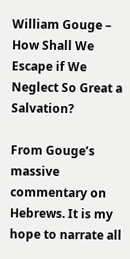William Gouge – How Shall We Escape if We Neglect So Great a Salvation?

From Gouge’s massive commentary on Hebrews. It is my hope to narrate all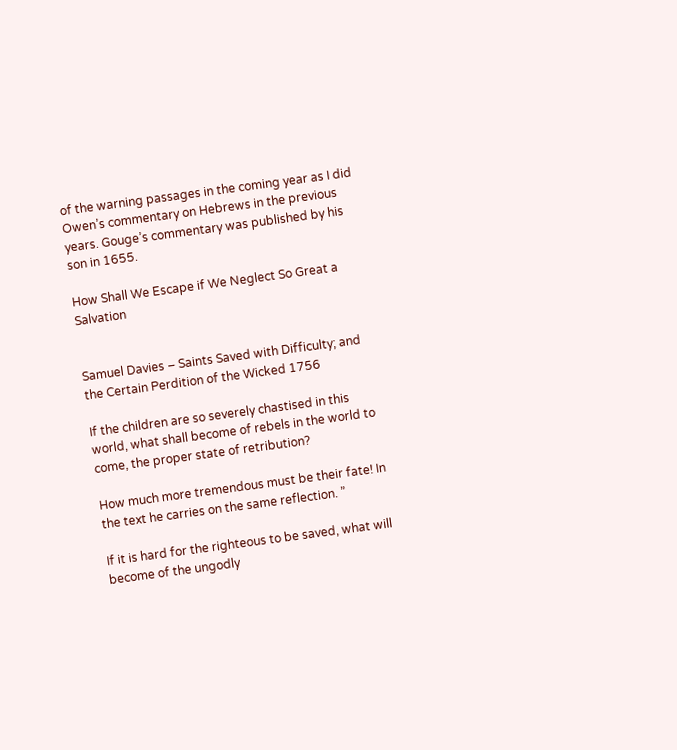of the warning passages in the coming year as I did Owen’s commentary on Hebrews in the previous years. Gouge’s commentary was published by his son in 1655.

How Shall We Escape if We Neglect So Great a Salvation


Samuel Davies – Saints Saved with Difficulty; and the Certain Perdition of the Wicked 1756

If the children are so severely chastised in this world, what shall become of rebels in the world to come, the proper state of retribution?

How much more tremendous must be their fate! In the text he carries on the same reflection. ”

If it is hard for the righteous to be saved, what will become of the ungodly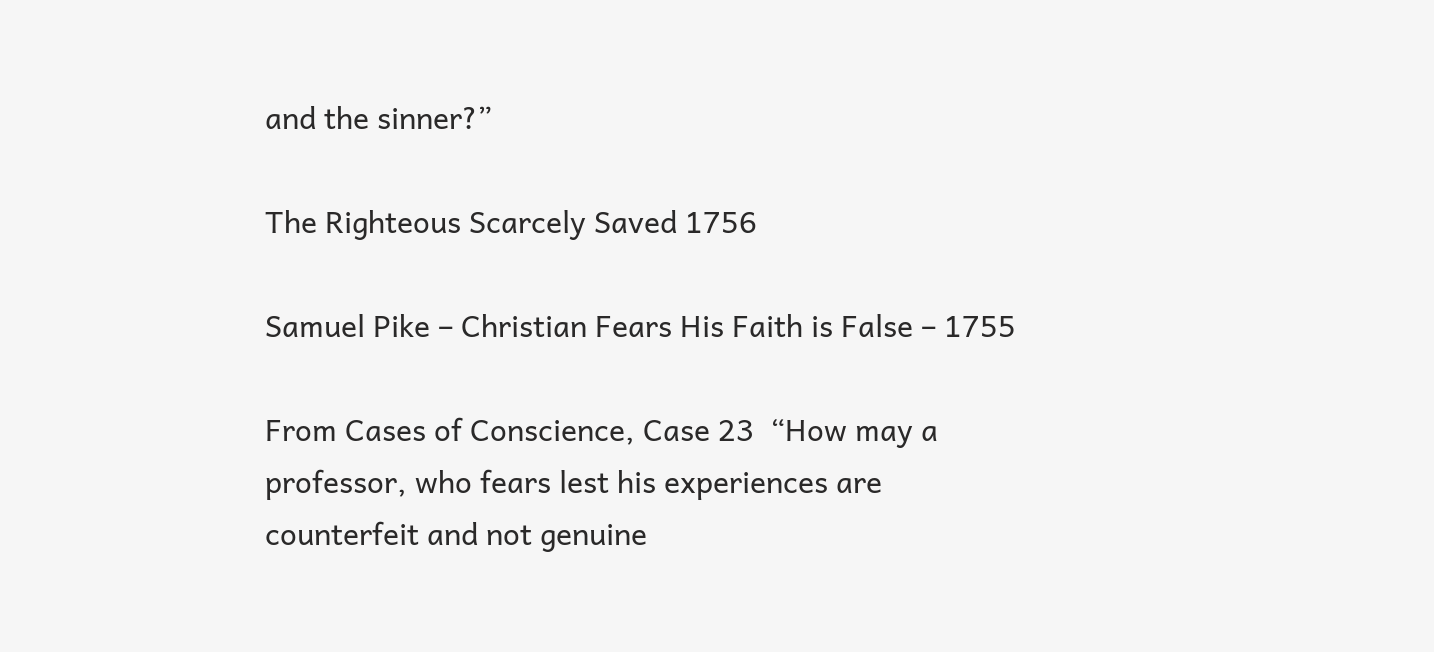and the sinner?”

The Righteous Scarcely Saved 1756

Samuel Pike – Christian Fears His Faith is False – 1755

From Cases of Conscience, Case 23  “How may a professor, who fears lest his experiences are counterfeit and not genuine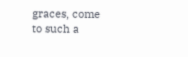graces, come to such a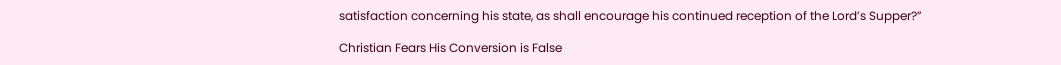satisfaction concerning his state, as shall encourage his continued reception of the Lord’s Supper?”

Christian Fears His Conversion is False